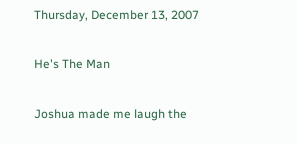Thursday, December 13, 2007

He's The Man

Joshua made me laugh the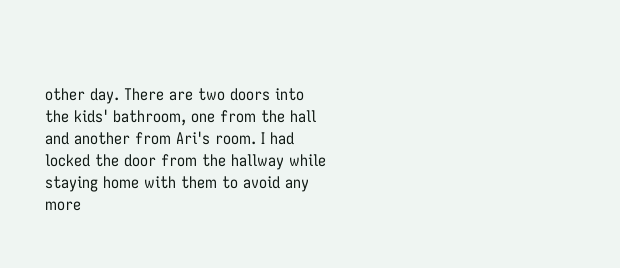other day. There are two doors into the kids' bathroom, one from the hall and another from Ari's room. I had locked the door from the hallway while staying home with them to avoid any more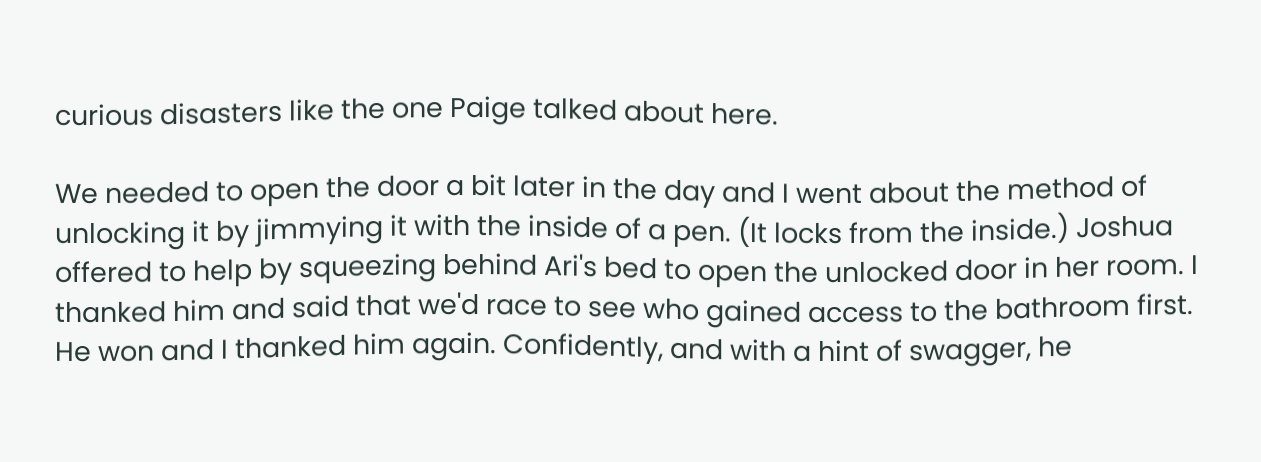curious disasters like the one Paige talked about here.

We needed to open the door a bit later in the day and I went about the method of unlocking it by jimmying it with the inside of a pen. (It locks from the inside.) Joshua offered to help by squeezing behind Ari's bed to open the unlocked door in her room. I thanked him and said that we'd race to see who gained access to the bathroom first. He won and I thanked him again. Confidently, and with a hint of swagger, he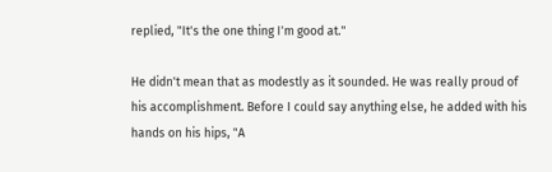replied, "It's the one thing I'm good at."

He didn't mean that as modestly as it sounded. He was really proud of his accomplishment. Before I could say anything else, he added with his hands on his hips, "A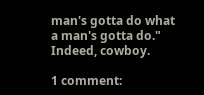man's gotta do what a man's gotta do." Indeed, cowboy.

1 comment: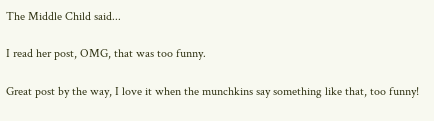The Middle Child said...

I read her post, OMG, that was too funny.

Great post by the way, I love it when the munchkins say something like that, too funny!